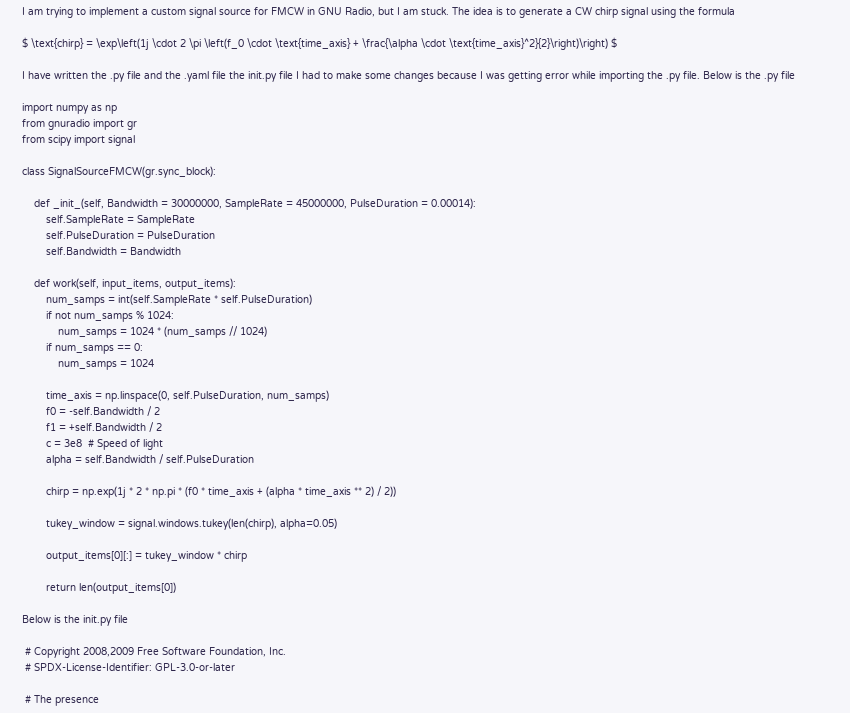I am trying to implement a custom signal source for FMCW in GNU Radio, but I am stuck. The idea is to generate a CW chirp signal using the formula

$ \text{chirp} = \exp\left(1j \cdot 2 \pi \left(f_0 \cdot \text{time_axis} + \frac{\alpha \cdot \text{time_axis}^2}{2}\right)\right) $

I have written the .py file and the .yaml file the init.py file I had to make some changes because I was getting error while importing the .py file. Below is the .py file

import numpy as np
from gnuradio import gr
from scipy import signal

class SignalSourceFMCW(gr.sync_block):

    def _init_(self, Bandwidth = 30000000, SampleRate = 45000000, PulseDuration = 0.00014):
        self.SampleRate = SampleRate
        self.PulseDuration = PulseDuration
        self.Bandwidth = Bandwidth

    def work(self, input_items, output_items):
        num_samps = int(self.SampleRate * self.PulseDuration)
        if not num_samps % 1024:
            num_samps = 1024 * (num_samps // 1024)
        if num_samps == 0:
            num_samps = 1024

        time_axis = np.linspace(0, self.PulseDuration, num_samps)
        f0 = -self.Bandwidth / 2
        f1 = +self.Bandwidth / 2
        c = 3e8  # Speed of light
        alpha = self.Bandwidth / self.PulseDuration

        chirp = np.exp(1j * 2 * np.pi * (f0 * time_axis + (alpha * time_axis ** 2) / 2))

        tukey_window = signal.windows.tukey(len(chirp), alpha=0.05)

        output_items[0][:] = tukey_window * chirp

        return len(output_items[0])

Below is the init.py file

 # Copyright 2008,2009 Free Software Foundation, Inc.
 # SPDX-License-Identifier: GPL-3.0-or-later

 # The presence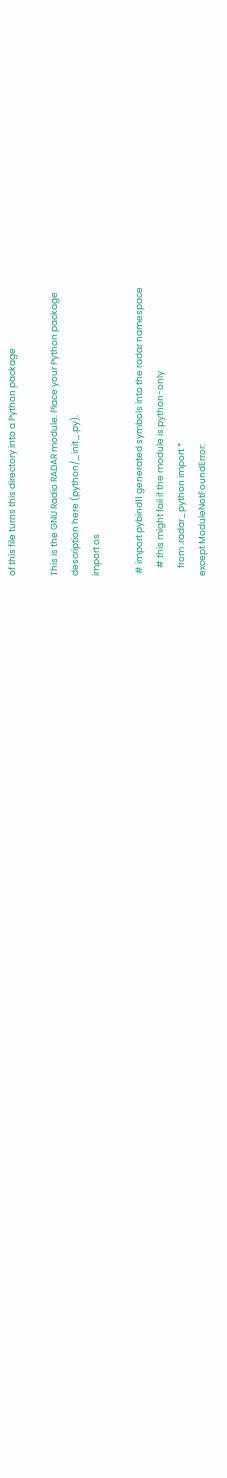of this file turns this directory into a Python package

This is the GNU Radio RADAR module. Place your Python package
description here (python/_init_.py).
import os

 # import pybind11 generated symbols into the radar namespace
    # this might fail if the module is python-only
    from .radar_python import *
except ModuleNotFoundError: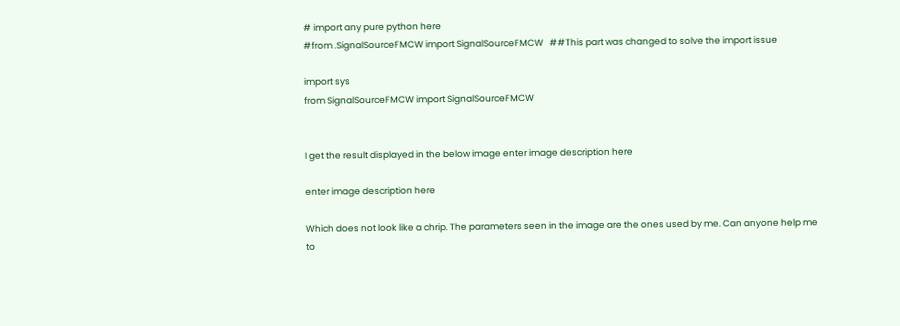# import any pure python here
#from .SignalSourceFMCW import SignalSourceFMCW   ##This part was changed to solve the import issue

import sys
from SignalSourceFMCW import SignalSourceFMCW


I get the result displayed in the below image enter image description here

enter image description here

Which does not look like a chrip. The parameters seen in the image are the ones used by me. Can anyone help me to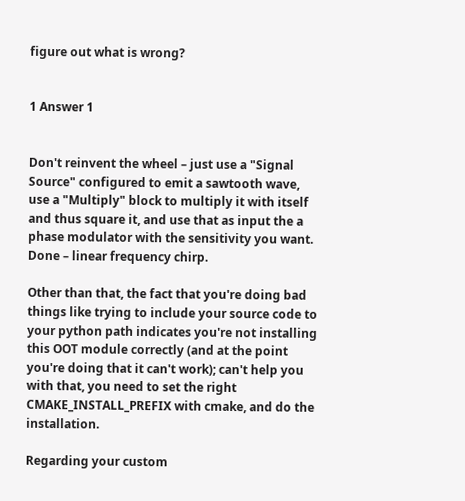figure out what is wrong?


1 Answer 1


Don't reinvent the wheel – just use a "Signal Source" configured to emit a sawtooth wave, use a "Multiply" block to multiply it with itself and thus square it, and use that as input the a phase modulator with the sensitivity you want. Done – linear frequency chirp.

Other than that, the fact that you're doing bad things like trying to include your source code to your python path indicates you're not installing this OOT module correctly (and at the point you're doing that it can't work); can't help you with that, you need to set the right CMAKE_INSTALL_PREFIX with cmake, and do the installation.

Regarding your custom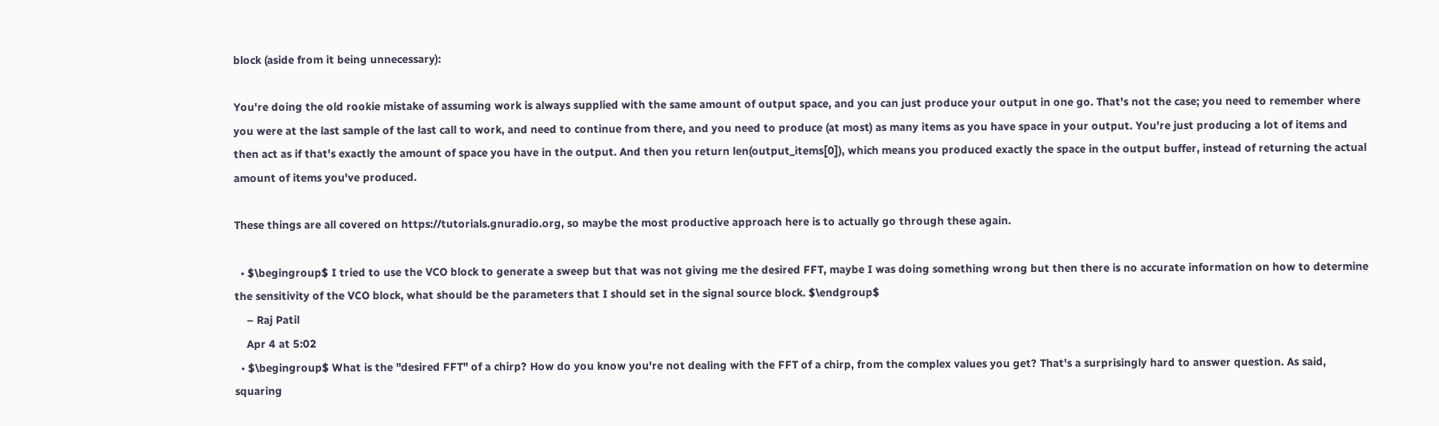block (aside from it being unnecessary):

You're doing the old rookie mistake of assuming work is always supplied with the same amount of output space, and you can just produce your output in one go. That's not the case; you need to remember where you were at the last sample of the last call to work, and need to continue from there, and you need to produce (at most) as many items as you have space in your output. You're just producing a lot of items and then act as if that's exactly the amount of space you have in the output. And then you return len(output_items[0]), which means you produced exactly the space in the output buffer, instead of returning the actual amount of items you've produced.

These things are all covered on https://tutorials.gnuradio.org, so maybe the most productive approach here is to actually go through these again.

  • $\begingroup$ I tried to use the VCO block to generate a sweep but that was not giving me the desired FFT, maybe I was doing something wrong but then there is no accurate information on how to determine the sensitivity of the VCO block, what should be the parameters that I should set in the signal source block. $\endgroup$
    – Raj Patil
    Apr 4 at 5:02
  • $\begingroup$ What is the "desired FFT" of a chirp? How do you know you're not dealing with the FFT of a chirp, from the complex values you get? That's a surprisingly hard to answer question. As said, squaring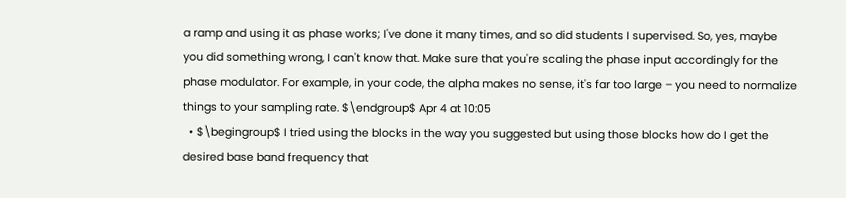a ramp and using it as phase works; I've done it many times, and so did students I supervised. So, yes, maybe you did something wrong, I can't know that. Make sure that you're scaling the phase input accordingly for the phase modulator. For example, in your code, the alpha makes no sense, it's far too large – you need to normalize things to your sampling rate. $\endgroup$ Apr 4 at 10:05
  • $\begingroup$ I tried using the blocks in the way you suggested but using those blocks how do I get the desired base band frequency that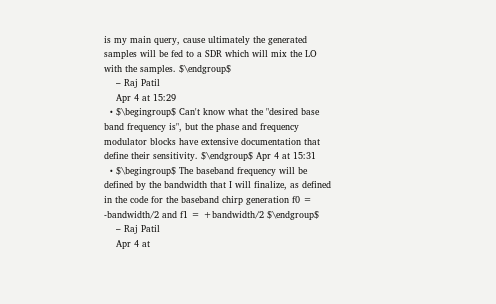is my main query, cause ultimately the generated samples will be fed to a SDR which will mix the LO with the samples. $\endgroup$
    – Raj Patil
    Apr 4 at 15:29
  • $\begingroup$ Can't know what the "desired base band frequency is", but the phase and frequency modulator blocks have extensive documentation that define their sensitivity. $\endgroup$ Apr 4 at 15:31
  • $\begingroup$ The baseband frequency will be defined by the bandwidth that I will finalize, as defined in the code for the baseband chirp generation f0 = -bandwidth/2 and f1 = +bandwidth/2 $\endgroup$
    – Raj Patil
    Apr 4 at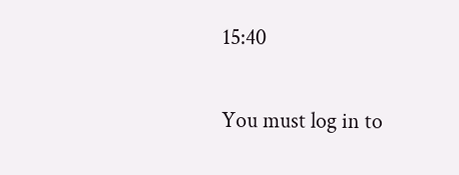15:40

You must log in to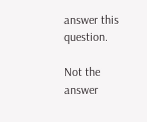answer this question.

Not the answer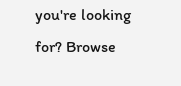you're looking for? Browse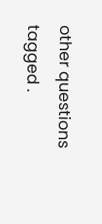other questions tagged .